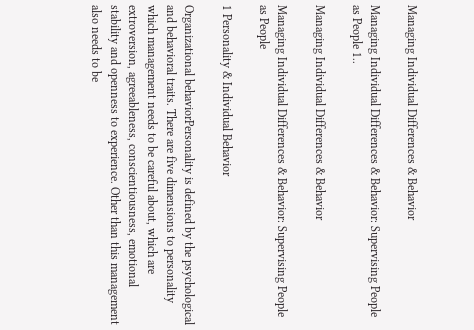Managing Individual Differences & Behavior

Managing Individual Differences & Behavior: Supervising People as People 1..

Managing Individual Differences & Behavior

Managing Individual Differences & Behavior: Supervising People as People

1 Personality & Individual Behavior

Organizational behaviorPersonality is defined by the psychological and behavioral traits. There are five dimensions to personality which management needs to be careful about, which are extroversion, agreeableness, conscientiousness, emotional stability and openness to experience. Other than this management also needs to be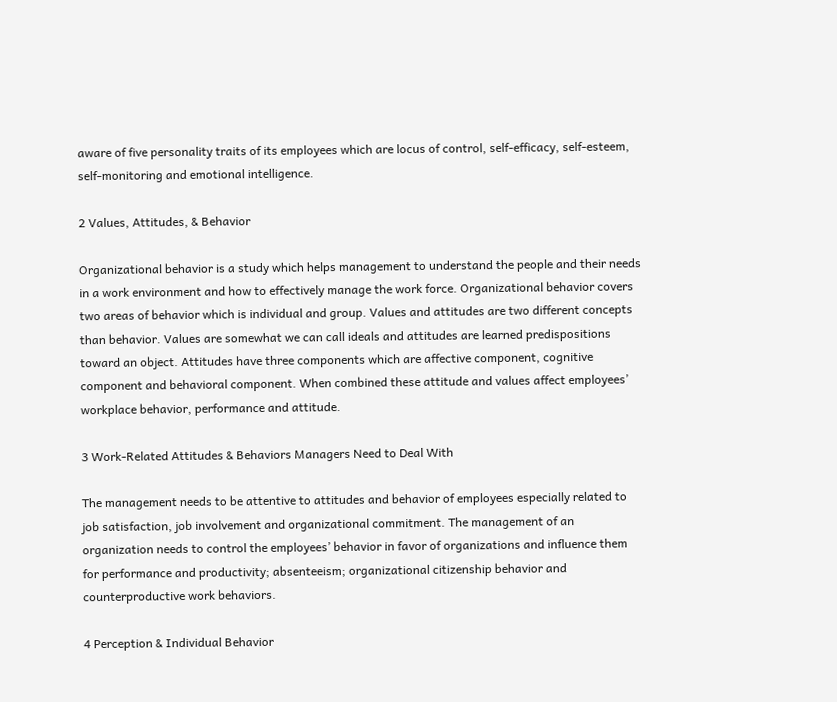aware of five personality traits of its employees which are locus of control, self-efficacy, self-esteem, self-monitoring and emotional intelligence.

2 Values, Attitudes, & Behavior

Organizational behavior is a study which helps management to understand the people and their needs in a work environment and how to effectively manage the work force. Organizational behavior covers two areas of behavior which is individual and group. Values and attitudes are two different concepts than behavior. Values are somewhat we can call ideals and attitudes are learned predispositions toward an object. Attitudes have three components which are affective component, cognitive component and behavioral component. When combined these attitude and values affect employees’ workplace behavior, performance and attitude.

3 Work-Related Attitudes & Behaviors Managers Need to Deal With

The management needs to be attentive to attitudes and behavior of employees especially related to job satisfaction, job involvement and organizational commitment. The management of an organization needs to control the employees’ behavior in favor of organizations and influence them for performance and productivity; absenteeism; organizational citizenship behavior and counterproductive work behaviors.

4 Perception & Individual Behavior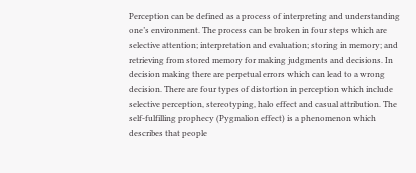Perception can be defined as a process of interpreting and understanding one’s environment. The process can be broken in four steps which are selective attention; interpretation and evaluation; storing in memory; and retrieving from stored memory for making judgments and decisions. In decision making there are perpetual errors which can lead to a wrong decision. There are four types of distortion in perception which include selective perception, stereotyping, halo effect and casual attribution. The self-fulfilling prophecy (Pygmalion effect) is a phenomenon which describes that people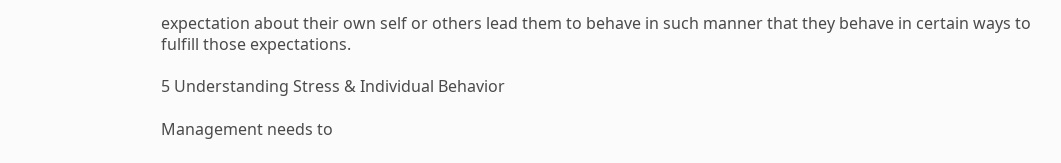expectation about their own self or others lead them to behave in such manner that they behave in certain ways to fulfill those expectations.

5 Understanding Stress & Individual Behavior

Management needs to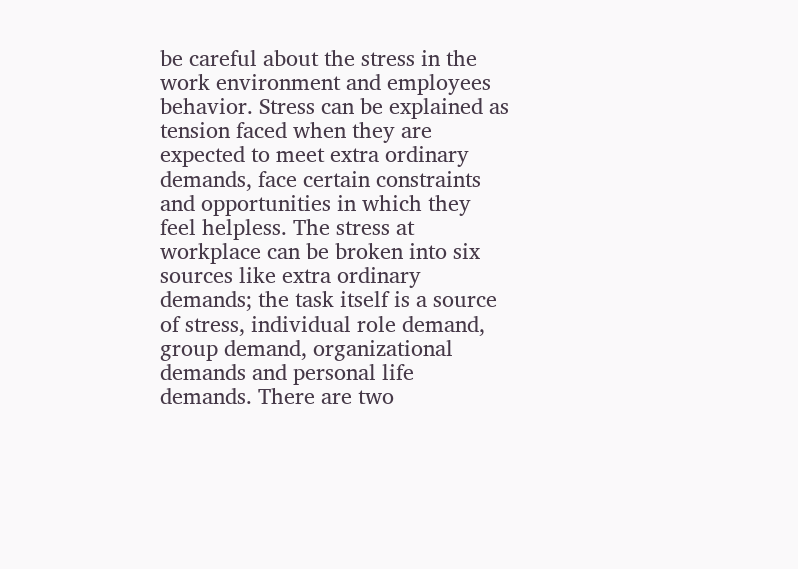be careful about the stress in the work environment and employees behavior. Stress can be explained as tension faced when they are expected to meet extra ordinary demands, face certain constraints and opportunities in which they feel helpless. The stress at workplace can be broken into six sources like extra ordinary demands; the task itself is a source of stress, individual role demand, group demand, organizational demands and personal life demands. There are two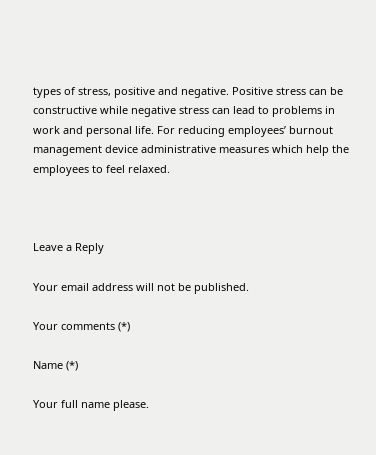types of stress, positive and negative. Positive stress can be constructive while negative stress can lead to problems in work and personal life. For reducing employees’ burnout management device administrative measures which help the employees to feel relaxed.



Leave a Reply

Your email address will not be published.

Your comments (*)

Name (*)

Your full name please.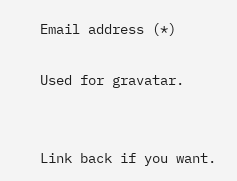Email address (*)

Used for gravatar.


Link back if you want.